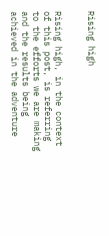Rising high


Rising high, in the context of this post, is referring to the efforts we are making and the results being achieved in the adventure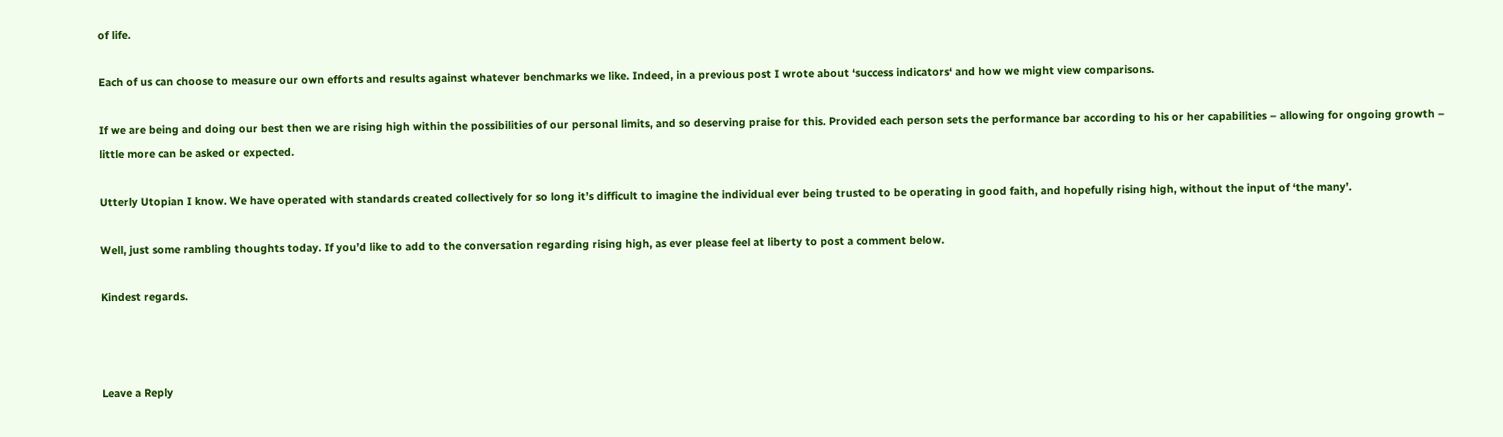of life.

Each of us can choose to measure our own efforts and results against whatever benchmarks we like. Indeed, in a previous post I wrote about ‘success indicators‘ and how we might view comparisons.

If we are being and doing our best then we are rising high within the possibilities of our personal limits, and so deserving praise for this. Provided each person sets the performance bar according to his or her capabilities – allowing for ongoing growth – little more can be asked or expected.

Utterly Utopian I know. We have operated with standards created collectively for so long it’s difficult to imagine the individual ever being trusted to be operating in good faith, and hopefully rising high, without the input of ‘the many’.

Well, just some rambling thoughts today. If you’d like to add to the conversation regarding rising high, as ever please feel at liberty to post a comment below.

Kindest regards.



Leave a Reply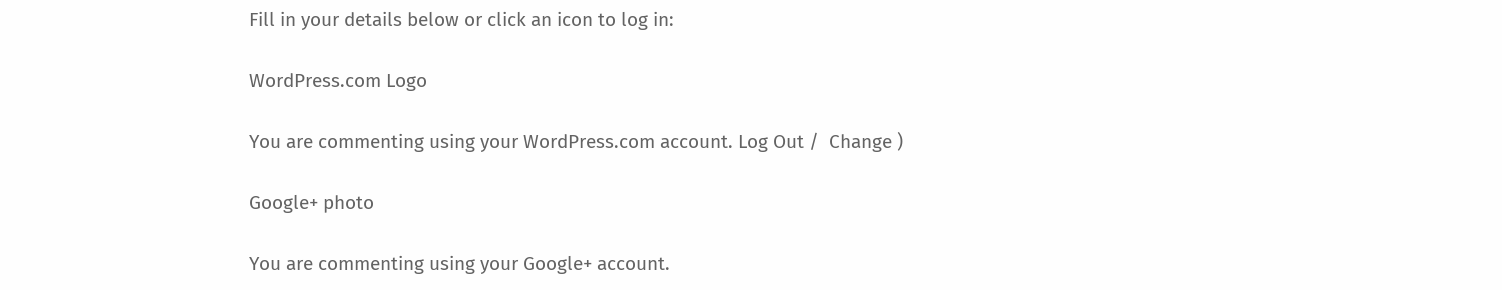Fill in your details below or click an icon to log in:

WordPress.com Logo

You are commenting using your WordPress.com account. Log Out /  Change )

Google+ photo

You are commenting using your Google+ account.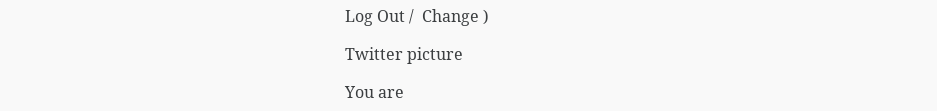Log Out /  Change )

Twitter picture

You are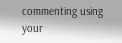commenting using your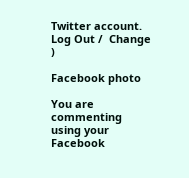Twitter account. Log Out /  Change )

Facebook photo

You are commenting using your Facebook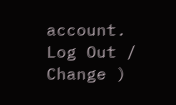account. Log Out /  Change )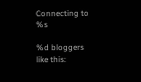Connecting to %s

%d bloggers like this: